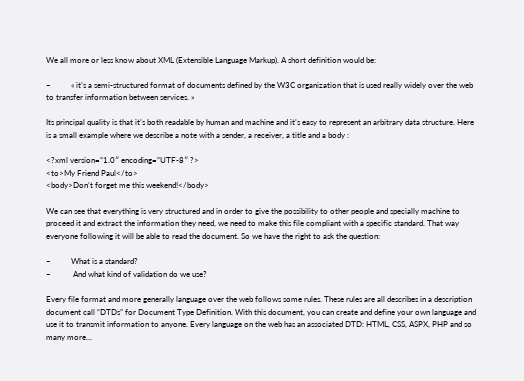We all more or less know about XML (Extensible Language Markup). A short definition would be:

–          « it’s a semi-structured format of documents defined by the W3C organization that is used really widely over the web to transfer information between services. »

Its principal quality is that it’s both readable by human and machine and it’s easy to represent an arbitrary data structure. Here is a small example where we describe a note with a sender, a receiver, a title and a body :

<?xml version=”1.0″ encoding=”UTF-8″ ?>
<to>My Friend Paul</to>
<body>Don’t forget me this weekend!</body>

We can see that everything is very structured and in order to give the possibility to other people and specially machine to proceed it and extract the information they need, we need to make this file compliant with a specific standard. That way everyone following it will be able to read the document. So we have the right to ask the question:

–          What is a standard?
–           And what kind of validation do we use?

Every file format and more generally language over the web follows some rules. These rules are all describes in a description document call “DTDs” for Document Type Definition. With this document, you can create and define your own language and use it to transmit information to anyone. Every language on the web has an associated DTD: HTML, CSS, ASPX, PHP and so many more…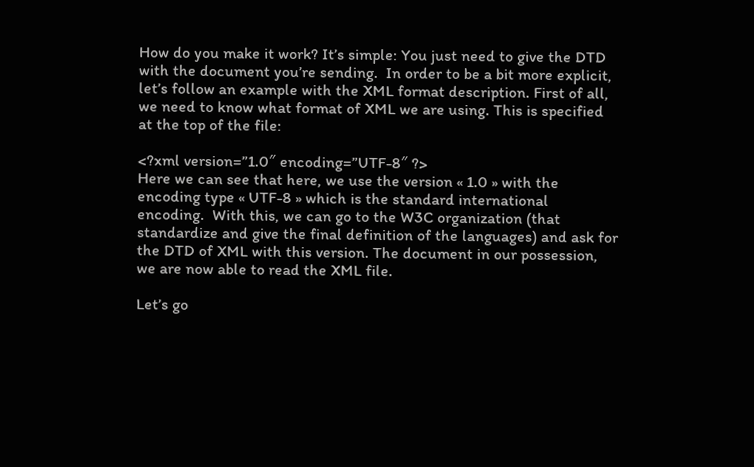How do you make it work? It’s simple: You just need to give the DTD with the document you’re sending.  In order to be a bit more explicit, let’s follow an example with the XML format description. First of all, we need to know what format of XML we are using. This is specified at the top of the file:

<?xml version=”1.0″ encoding=”UTF-8″ ?>
Here we can see that here, we use the version « 1.0 » with the encoding type « UTF-8 » which is the standard international encoding.  With this, we can go to the W3C organization (that standardize and give the final definition of the languages) and ask for the DTD of XML with this version. The document in our possession, we are now able to read the XML file.

Let’s go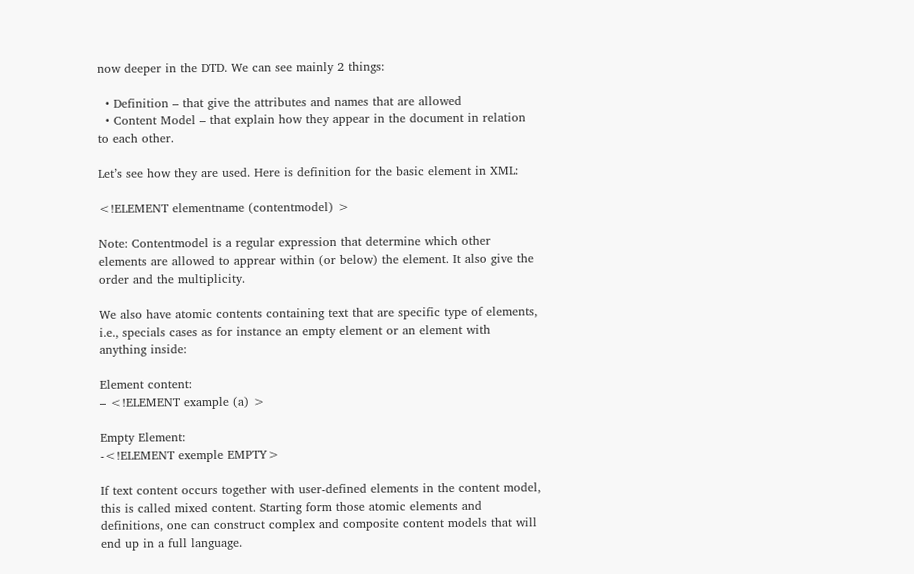now deeper in the DTD. We can see mainly 2 things:

  • Definition – that give the attributes and names that are allowed
  • Content Model – that explain how they appear in the document in relation to each other.

Let’s see how they are used. Here is definition for the basic element in XML:

<!ELEMENT elementname (contentmodel) >

Note: Contentmodel is a regular expression that determine which other elements are allowed to apprear within (or below) the element. It also give the order and the multiplicity.

We also have atomic contents containing text that are specific type of elements, i.e., specials cases as for instance an empty element or an element with anything inside:

Element content:
– <!ELEMENT example (a) >

Empty Element:
-<!ELEMENT exemple EMPTY>

If text content occurs together with user-defined elements in the content model, this is called mixed content. Starting form those atomic elements and definitions, one can construct complex and composite content models that will end up in a full language.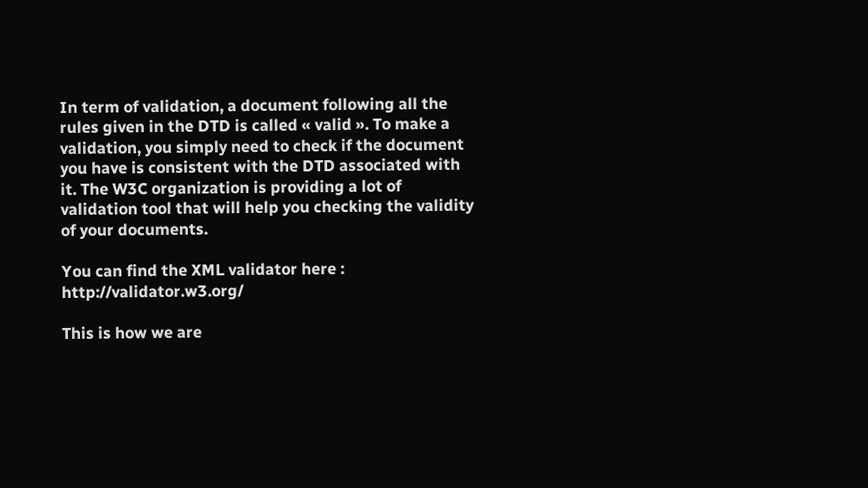In term of validation, a document following all the rules given in the DTD is called « valid ». To make a validation, you simply need to check if the document you have is consistent with the DTD associated with it. The W3C organization is providing a lot of validation tool that will help you checking the validity of your documents.

You can find the XML validator here : http://validator.w3.org/

This is how we are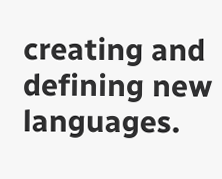creating and defining new languages.